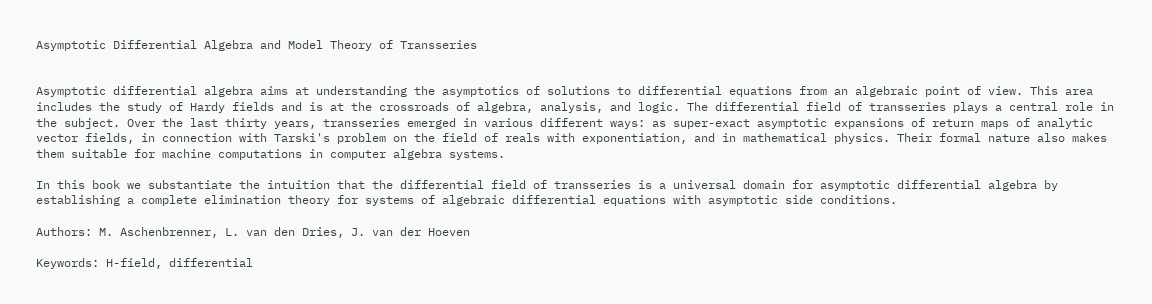Asymptotic Differential Algebra and Model Theory of Transseries


Asymptotic differential algebra aims at understanding the asymptotics of solutions to differential equations from an algebraic point of view. This area includes the study of Hardy fields and is at the crossroads of algebra, analysis, and logic. The differential field of transseries plays a central role in the subject. Over the last thirty years, transseries emerged in various different ways: as super-exact asymptotic expansions of return maps of analytic vector fields, in connection with Tarski's problem on the field of reals with exponentiation, and in mathematical physics. Their formal nature also makes them suitable for machine computations in computer algebra systems.

In this book we substantiate the intuition that the differential field of transseries is a universal domain for asymptotic differential algebra by establishing a complete elimination theory for systems of algebraic differential equations with asymptotic side conditions.

Authors: M. Aschenbrenner, L. van den Dries, J. van der Hoeven

Keywords: H-field, differential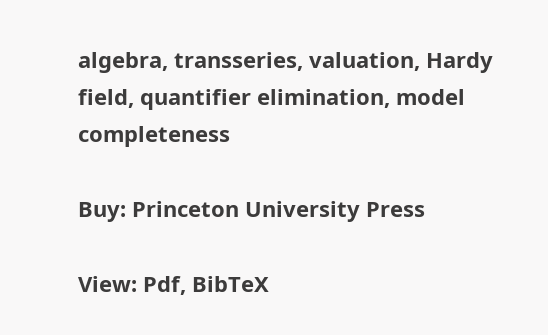algebra, transseries, valuation, Hardy field, quantifier elimination, model completeness

Buy: Princeton University Press

View: Pdf, BibTeX